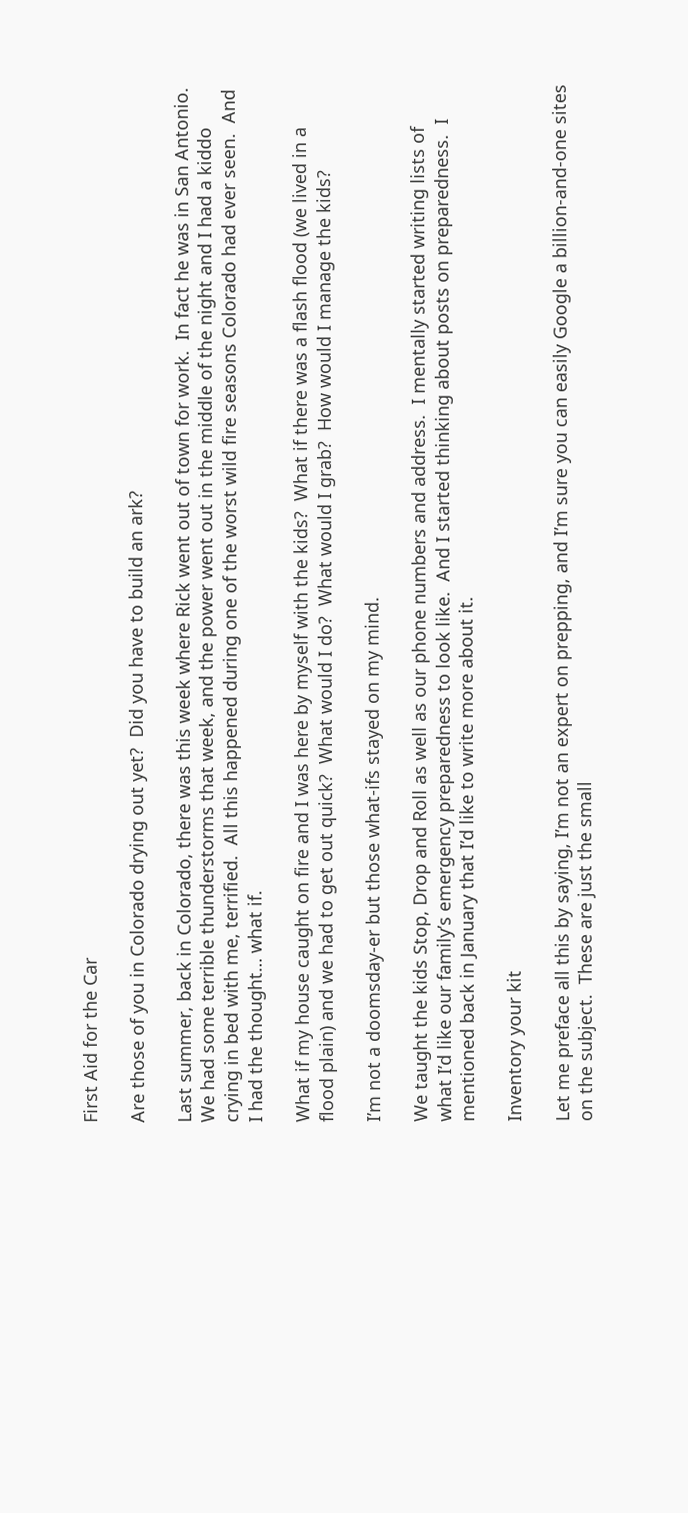First Aid for the Car

Are those of you in Colorado drying out yet?  Did you have to build an ark?

Last summer, back in Colorado, there was this week where Rick went out of town for work.  In fact he was in San Antonio.  We had some terrible thunderstorms that week, and the power went out in the middle of the night and I had a kiddo crying in bed with me, terrified.  All this happened during one of the worst wild fire seasons Colorado had ever seen.  And I had the thought… what if.

What if my house caught on fire and I was here by myself with the kids?  What if there was a flash flood (we lived in a flood plain) and we had to get out quick?  What would I do?  What would I grab?  How would I manage the kids?

I’m not a doomsday-er but those what-ifs stayed on my mind.

We taught the kids Stop, Drop and Roll as well as our phone numbers and address.  I mentally started writing lists of what I’d like our family’s emergency preparedness to look like.  And I started thinking about posts on preparedness.  I mentioned back in January that I’d like to write more about it.

Inventory your kit

Let me preface all this by saying, I’m not an expert on prepping, and I’m sure you can easily Google a billion-and-one sites on the subject.  These are just the small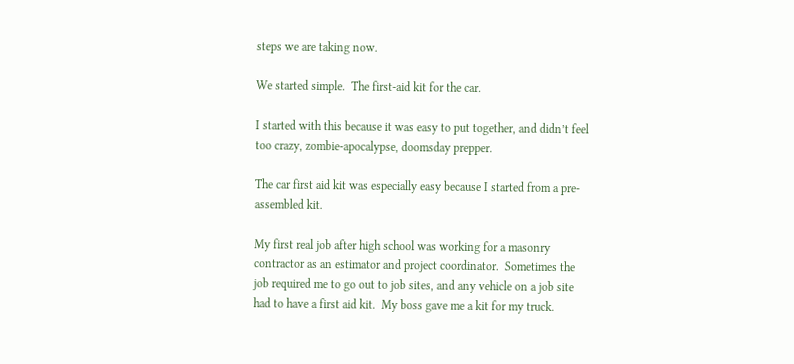steps we are taking now.

We started simple.  The first-aid kit for the car.

I started with this because it was easy to put together, and didn’t feel too crazy, zombie-apocalypse, doomsday prepper.

The car first aid kit was especially easy because I started from a pre-assembled kit.

My first real job after high school was working for a masonry contractor as an estimator and project coordinator.  Sometimes the job required me to go out to job sites, and any vehicle on a job site had to have a first aid kit.  My boss gave me a kit for my truck.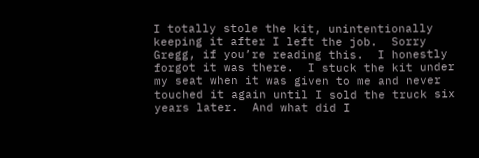I totally stole the kit, unintentionally keeping it after I left the job.  Sorry Gregg, if you’re reading this.  I honestly forgot it was there.  I stuck the kit under my seat when it was given to me and never touched it again until I sold the truck six years later.  And what did I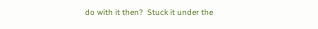do with it then?  Stuck it under the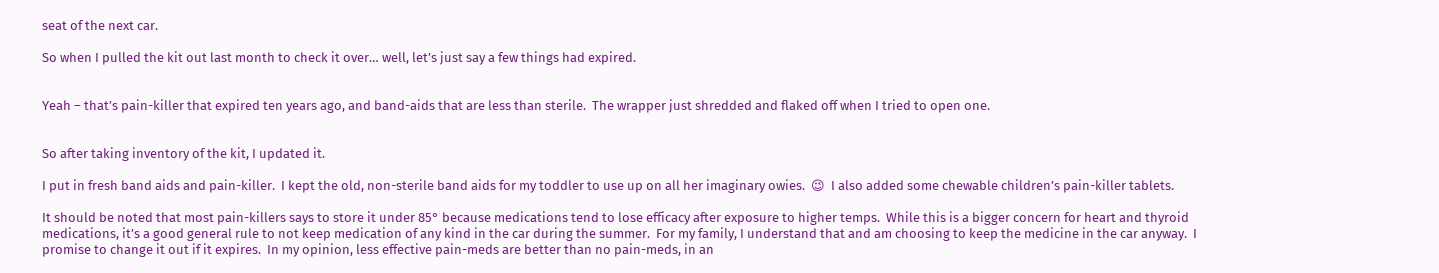seat of the next car.

So when I pulled the kit out last month to check it over… well, let’s just say a few things had expired.


Yeah – that’s pain-killer that expired ten years ago, and band-aids that are less than sterile.  The wrapper just shredded and flaked off when I tried to open one.


So after taking inventory of the kit, I updated it.

I put in fresh band aids and pain-killer.  I kept the old, non-sterile band aids for my toddler to use up on all her imaginary owies.  😉  I also added some chewable children’s pain-killer tablets.

It should be noted that most pain-killers says to store it under 85° because medications tend to lose efficacy after exposure to higher temps.  While this is a bigger concern for heart and thyroid medications, it’s a good general rule to not keep medication of any kind in the car during the summer.  For my family, I understand that and am choosing to keep the medicine in the car anyway.  I promise to change it out if it expires.  In my opinion, less effective pain-meds are better than no pain-meds, in an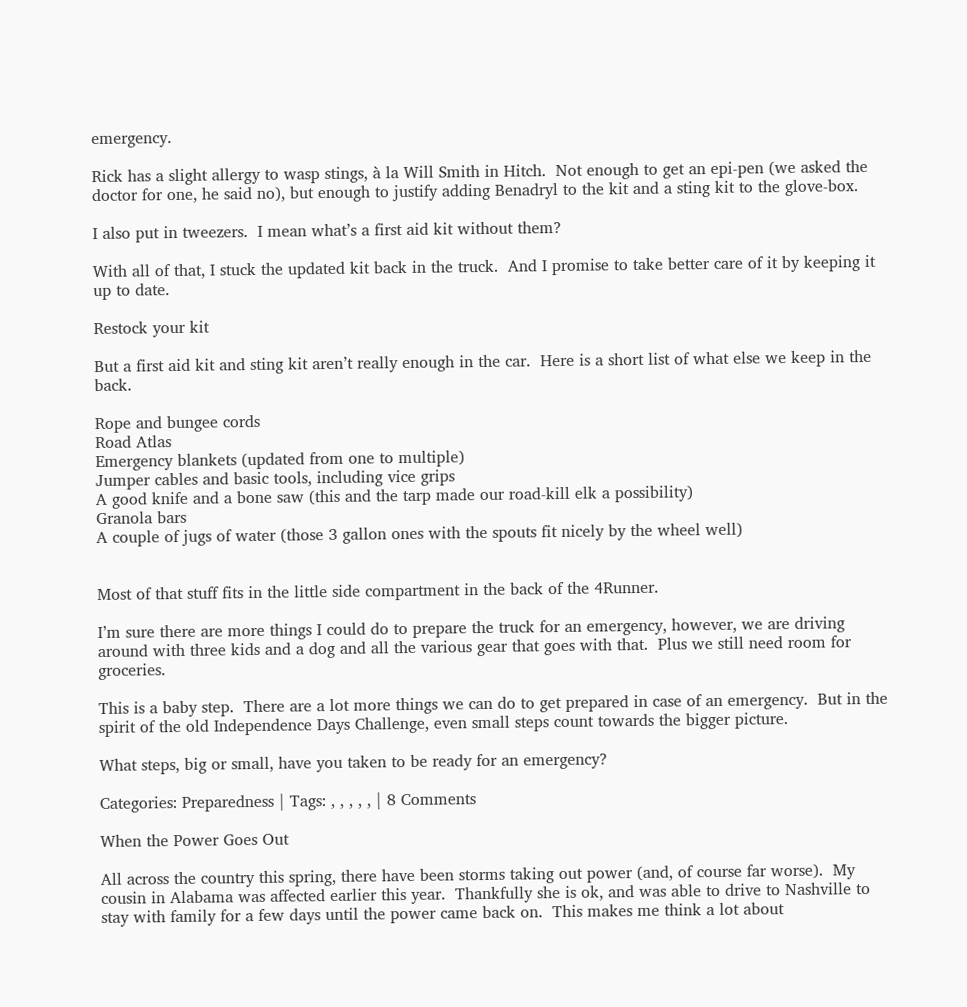emergency.

Rick has a slight allergy to wasp stings, à la Will Smith in Hitch.  Not enough to get an epi-pen (we asked the doctor for one, he said no), but enough to justify adding Benadryl to the kit and a sting kit to the glove-box.

I also put in tweezers.  I mean what’s a first aid kit without them?

With all of that, I stuck the updated kit back in the truck.  And I promise to take better care of it by keeping it up to date.

Restock your kit

But a first aid kit and sting kit aren’t really enough in the car.  Here is a short list of what else we keep in the back.

Rope and bungee cords
Road Atlas
Emergency blankets (updated from one to multiple)
Jumper cables and basic tools, including vice grips
A good knife and a bone saw (this and the tarp made our road-kill elk a possibility)
Granola bars
A couple of jugs of water (those 3 gallon ones with the spouts fit nicely by the wheel well)


Most of that stuff fits in the little side compartment in the back of the 4Runner.

I’m sure there are more things I could do to prepare the truck for an emergency, however, we are driving around with three kids and a dog and all the various gear that goes with that.  Plus we still need room for groceries.

This is a baby step.  There are a lot more things we can do to get prepared in case of an emergency.  But in the spirit of the old Independence Days Challenge, even small steps count towards the bigger picture.

What steps, big or small, have you taken to be ready for an emergency?

Categories: Preparedness | Tags: , , , , , | 8 Comments

When the Power Goes Out

All across the country this spring, there have been storms taking out power (and, of course far worse).  My cousin in Alabama was affected earlier this year.  Thankfully she is ok, and was able to drive to Nashville to stay with family for a few days until the power came back on.  This makes me think a lot about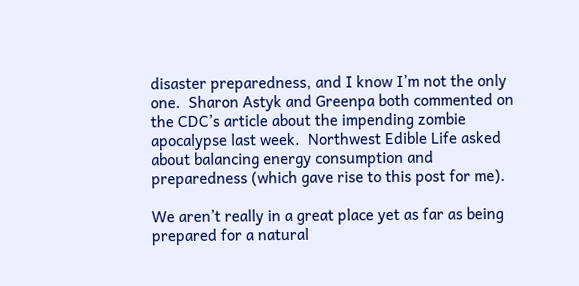disaster preparedness, and I know I’m not the only one.  Sharon Astyk and Greenpa both commented on the CDC’s article about the impending zombie apocalypse last week.  Northwest Edible Life asked about balancing energy consumption and preparedness (which gave rise to this post for me).

We aren’t really in a great place yet as far as being prepared for a natural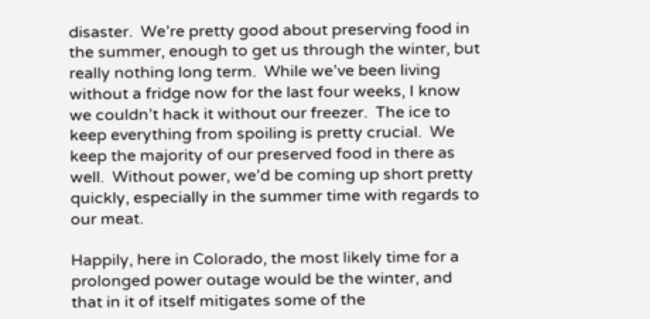disaster.  We’re pretty good about preserving food in the summer, enough to get us through the winter, but really nothing long term.  While we’ve been living without a fridge now for the last four weeks, I know we couldn’t hack it without our freezer.  The ice to keep everything from spoiling is pretty crucial.  We keep the majority of our preserved food in there as well.  Without power, we’d be coming up short pretty quickly, especially in the summer time with regards to our meat.

Happily, here in Colorado, the most likely time for a prolonged power outage would be the winter, and that in it of itself mitigates some of the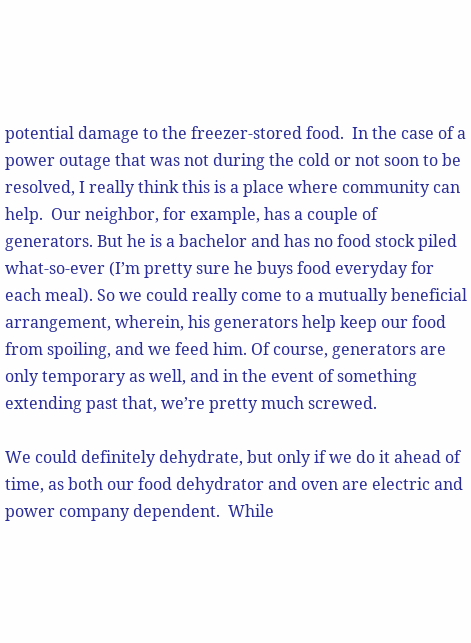potential damage to the freezer-stored food.  In the case of a power outage that was not during the cold or not soon to be resolved, I really think this is a place where community can help.  Our neighbor, for example, has a couple of generators. But he is a bachelor and has no food stock piled what-so-ever (I’m pretty sure he buys food everyday for each meal). So we could really come to a mutually beneficial arrangement, wherein, his generators help keep our food from spoiling, and we feed him. Of course, generators are only temporary as well, and in the event of something extending past that, we’re pretty much screwed.

We could definitely dehydrate, but only if we do it ahead of time, as both our food dehydrator and oven are electric and power company dependent.  While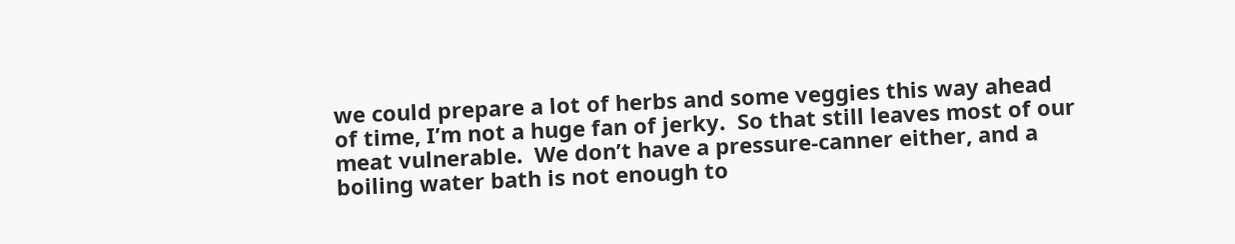we could prepare a lot of herbs and some veggies this way ahead of time, I’m not a huge fan of jerky.  So that still leaves most of our meat vulnerable.  We don’t have a pressure-canner either, and a boiling water bath is not enough to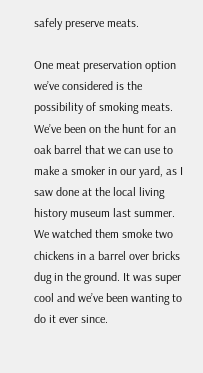safely preserve meats.

One meat preservation option we’ve considered is the possibility of smoking meats. We’ve been on the hunt for an oak barrel that we can use to make a smoker in our yard, as I saw done at the local living history museum last summer. We watched them smoke two chickens in a barrel over bricks dug in the ground. It was super cool and we’ve been wanting to do it ever since.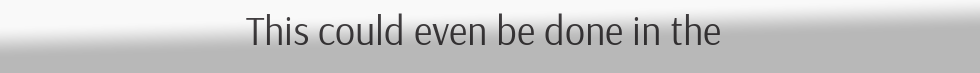This could even be done in the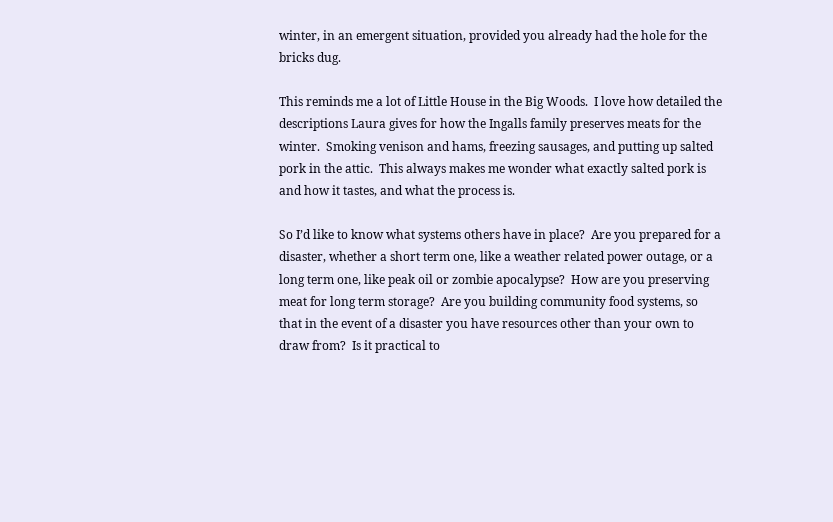winter, in an emergent situation, provided you already had the hole for the bricks dug.

This reminds me a lot of Little House in the Big Woods.  I love how detailed the descriptions Laura gives for how the Ingalls family preserves meats for the winter.  Smoking venison and hams, freezing sausages, and putting up salted pork in the attic.  This always makes me wonder what exactly salted pork is and how it tastes, and what the process is.

So I’d like to know what systems others have in place?  Are you prepared for a disaster, whether a short term one, like a weather related power outage, or a long term one, like peak oil or zombie apocalypse?  How are you preserving meat for long term storage?  Are you building community food systems, so that in the event of a disaster you have resources other than your own to draw from?  Is it practical to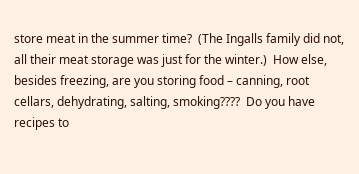store meat in the summer time?  (The Ingalls family did not, all their meat storage was just for the winter.)  How else, besides freezing, are you storing food – canning, root cellars, dehydrating, salting, smoking????  Do you have recipes to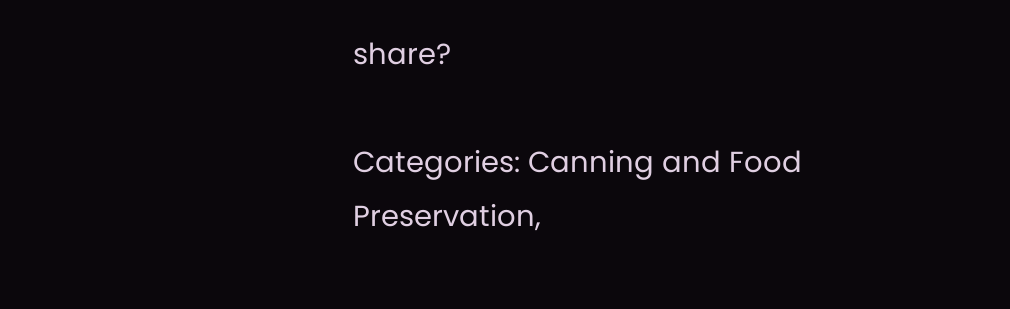share?

Categories: Canning and Food Preservation,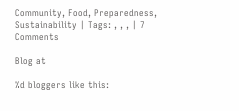Community, Food, Preparedness, Sustainability | Tags: , , , | 7 Comments

Blog at

%d bloggers like this: